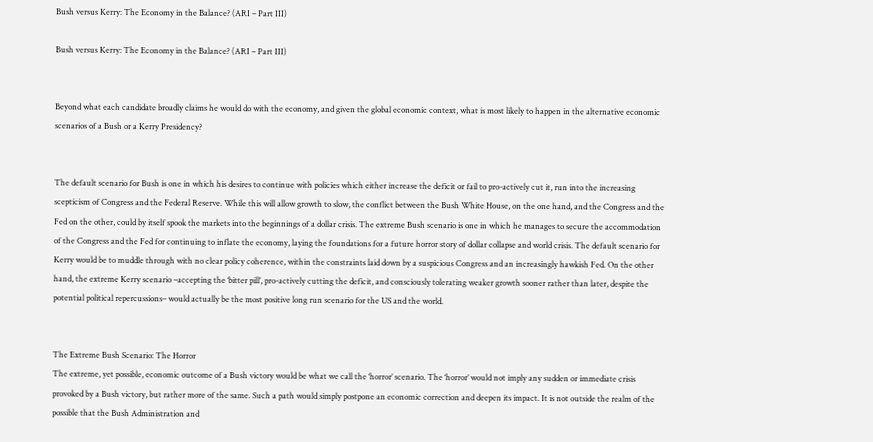Bush versus Kerry: The Economy in the Balance? (ARI – Part III)

Bush versus Kerry: The Economy in the Balance? (ARI – Part III)


Beyond what each candidate broadly claims he would do with the economy, and given the global economic context, what is most likely to happen in the alternative economic scenarios of a Bush or a Kerry Presidency?


The default scenario for Bush is one in which his desires to continue with policies which either increase the deficit or fail to pro-actively cut it, run into the increasing scepticism of Congress and the Federal Reserve. While this will allow growth to slow, the conflict between the Bush White House, on the one hand, and the Congress and the Fed on the other, could by itself spook the markets into the beginnings of a dollar crisis. The extreme Bush scenario is one in which he manages to secure the accommodation of the Congress and the Fed for continuing to inflate the economy, laying the foundations for a future horror story of dollar collapse and world crisis. The default scenario for Kerry would be to muddle through with no clear policy coherence, within the constraints laid down by a suspicious Congress and an increasingly hawkish Fed. On the other hand, the extreme Kerry scenario –accepting the ‘bitter pill’, pro-actively cutting the deficit, and consciously tolerating weaker growth sooner rather than later, despite the potential political repercussions– would actually be the most positive long run scenario for the US and the world.


The Extreme Bush Scenario: The Horror
The extreme, yet possible, economic outcome of a Bush victory would be what we call the ‘horror’ scenario. The ‘horror’ would not imply any sudden or immediate crisis provoked by a Bush victory, but rather more of the same. Such a path would simply postpone an economic correction and deepen its impact. It is not outside the realm of the possible that the Bush Administration and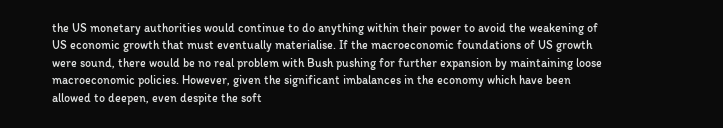the US monetary authorities would continue to do anything within their power to avoid the weakening of US economic growth that must eventually materialise. If the macroeconomic foundations of US growth were sound, there would be no real problem with Bush pushing for further expansion by maintaining loose macroeconomic policies. However, given the significant imbalances in the economy which have been allowed to deepen, even despite the soft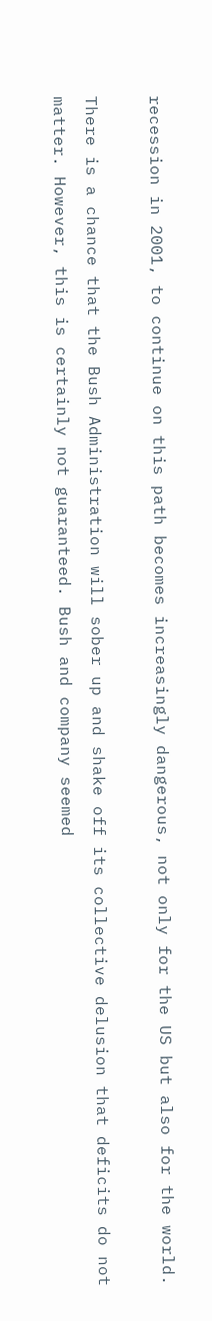recession in 2001, to continue on this path becomes increasingly dangerous, not only for the US but also for the world.

There is a chance that the Bush Administration will sober up and shake off its collective delusion that deficits do not matter. However, this is certainly not guaranteed. Bush and company seemed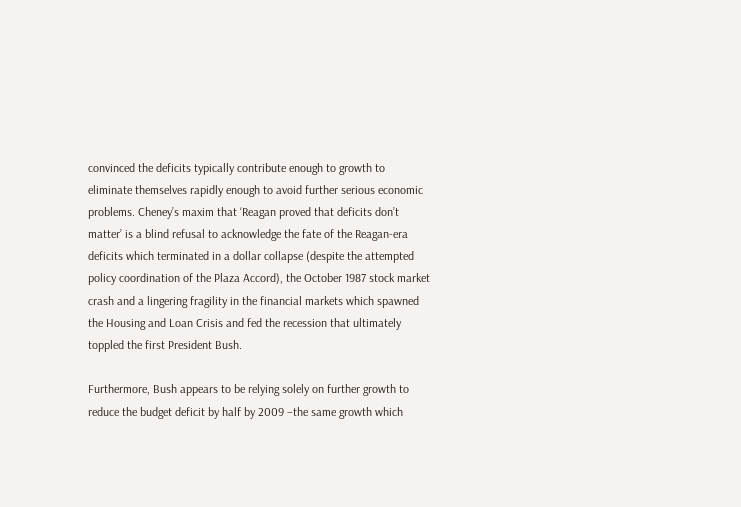convinced the deficits typically contribute enough to growth to eliminate themselves rapidly enough to avoid further serious economic problems. Cheney’s maxim that ‘Reagan proved that deficits don’t matter’ is a blind refusal to acknowledge the fate of the Reagan-era deficits which terminated in a dollar collapse (despite the attempted policy coordination of the Plaza Accord), the October 1987 stock market crash and a lingering fragility in the financial markets which spawned the Housing and Loan Crisis and fed the recession that ultimately toppled the first President Bush.

Furthermore, Bush appears to be relying solely on further growth to reduce the budget deficit by half by 2009 –the same growth which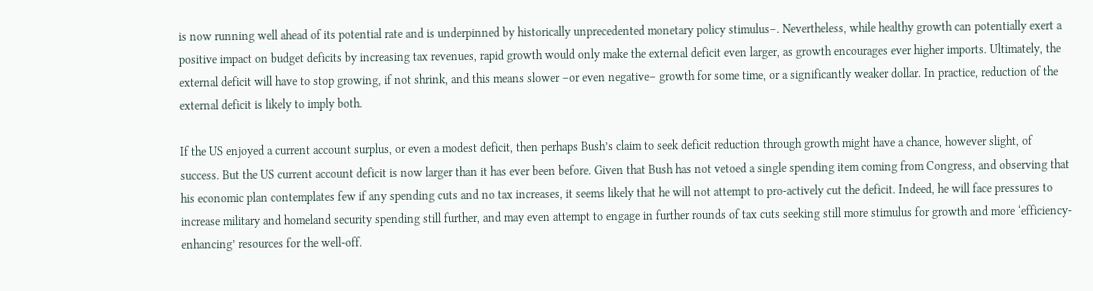is now running well ahead of its potential rate and is underpinned by historically unprecedented monetary policy stimulus–. Nevertheless, while healthy growth can potentially exert a positive impact on budget deficits by increasing tax revenues, rapid growth would only make the external deficit even larger, as growth encourages ever higher imports. Ultimately, the external deficit will have to stop growing, if not shrink, and this means slower –or even negative– growth for some time, or a significantly weaker dollar. In practice, reduction of the external deficit is likely to imply both.

If the US enjoyed a current account surplus, or even a modest deficit, then perhaps Bush’s claim to seek deficit reduction through growth might have a chance, however slight, of success. But the US current account deficit is now larger than it has ever been before. Given that Bush has not vetoed a single spending item coming from Congress, and observing that his economic plan contemplates few if any spending cuts and no tax increases, it seems likely that he will not attempt to pro-actively cut the deficit. Indeed, he will face pressures to increase military and homeland security spending still further, and may even attempt to engage in further rounds of tax cuts seeking still more stimulus for growth and more ‘efficiency-enhancing’ resources for the well-off.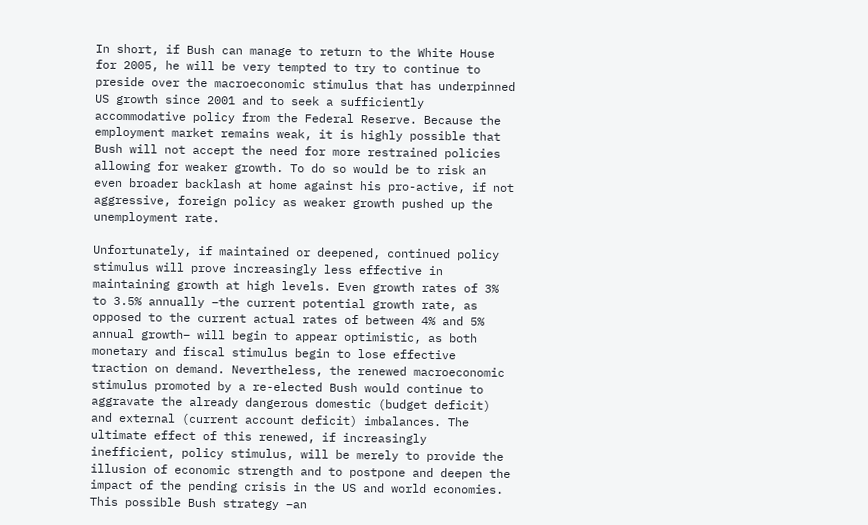In short, if Bush can manage to return to the White House for 2005, he will be very tempted to try to continue to preside over the macroeconomic stimulus that has underpinned US growth since 2001 and to seek a sufficiently accommodative policy from the Federal Reserve. Because the employment market remains weak, it is highly possible that Bush will not accept the need for more restrained policies allowing for weaker growth. To do so would be to risk an even broader backlash at home against his pro-active, if not aggressive, foreign policy as weaker growth pushed up the unemployment rate.

Unfortunately, if maintained or deepened, continued policy stimulus will prove increasingly less effective in maintaining growth at high levels. Even growth rates of 3% to 3.5% annually –the current potential growth rate, as opposed to the current actual rates of between 4% and 5% annual growth– will begin to appear optimistic, as both monetary and fiscal stimulus begin to lose effective traction on demand. Nevertheless, the renewed macroeconomic stimulus promoted by a re-elected Bush would continue to aggravate the already dangerous domestic (budget deficit) and external (current account deficit) imbalances. The ultimate effect of this renewed, if increasingly inefficient, policy stimulus, will be merely to provide the illusion of economic strength and to postpone and deepen the impact of the pending crisis in the US and world economies. This possible Bush strategy –an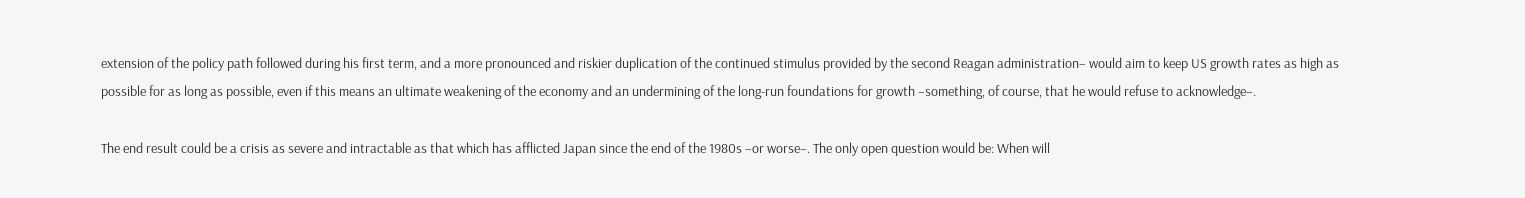extension of the policy path followed during his first term, and a more pronounced and riskier duplication of the continued stimulus provided by the second Reagan administration– would aim to keep US growth rates as high as possible for as long as possible, even if this means an ultimate weakening of the economy and an undermining of the long-run foundations for growth –something, of course, that he would refuse to acknowledge–.

The end result could be a crisis as severe and intractable as that which has afflicted Japan since the end of the 1980s –or worse–. The only open question would be: When will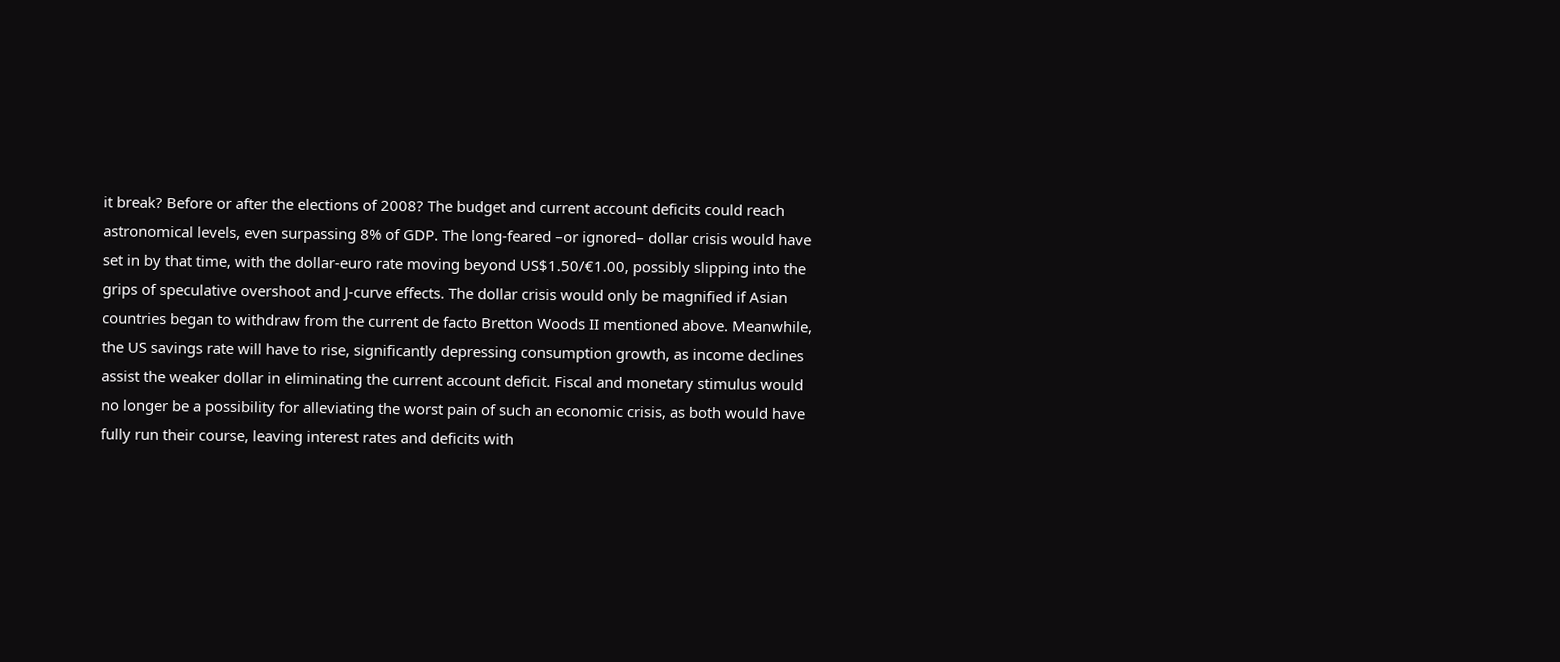it break? Before or after the elections of 2008? The budget and current account deficits could reach astronomical levels, even surpassing 8% of GDP. The long-feared –or ignored– dollar crisis would have set in by that time, with the dollar-euro rate moving beyond US$1.50/€1.00, possibly slipping into the grips of speculative overshoot and J-curve effects. The dollar crisis would only be magnified if Asian countries began to withdraw from the current de facto Bretton Woods II mentioned above. Meanwhile, the US savings rate will have to rise, significantly depressing consumption growth, as income declines assist the weaker dollar in eliminating the current account deficit. Fiscal and monetary stimulus would no longer be a possibility for alleviating the worst pain of such an economic crisis, as both would have fully run their course, leaving interest rates and deficits with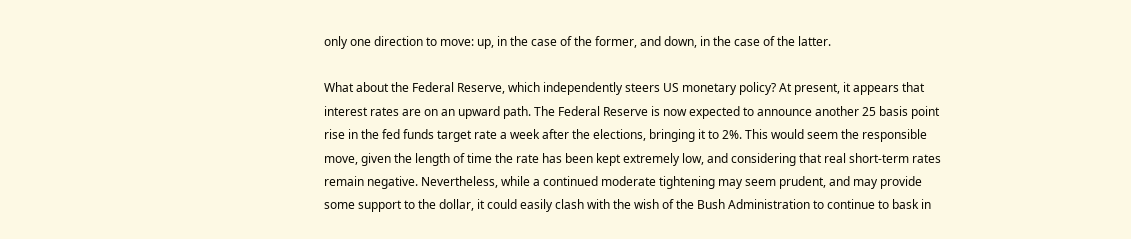only one direction to move: up, in the case of the former, and down, in the case of the latter.

What about the Federal Reserve, which independently steers US monetary policy? At present, it appears that interest rates are on an upward path. The Federal Reserve is now expected to announce another 25 basis point rise in the fed funds target rate a week after the elections, bringing it to 2%. This would seem the responsible move, given the length of time the rate has been kept extremely low, and considering that real short-term rates remain negative. Nevertheless, while a continued moderate tightening may seem prudent, and may provide some support to the dollar, it could easily clash with the wish of the Bush Administration to continue to bask in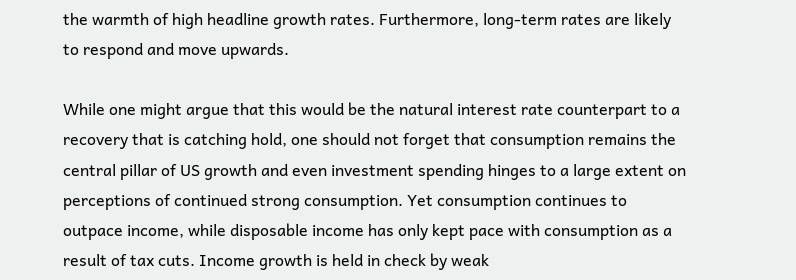the warmth of high headline growth rates. Furthermore, long-term rates are likely to respond and move upwards.

While one might argue that this would be the natural interest rate counterpart to a recovery that is catching hold, one should not forget that consumption remains the central pillar of US growth and even investment spending hinges to a large extent on perceptions of continued strong consumption. Yet consumption continues to outpace income, while disposable income has only kept pace with consumption as a result of tax cuts. Income growth is held in check by weak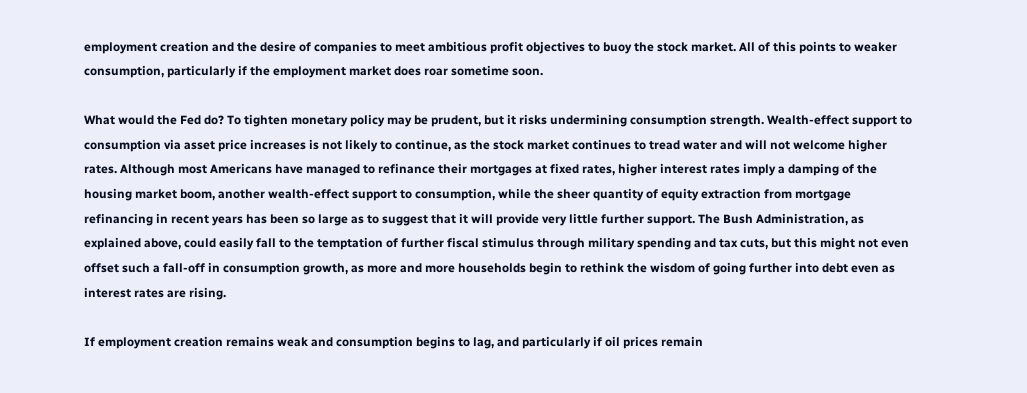employment creation and the desire of companies to meet ambitious profit objectives to buoy the stock market. All of this points to weaker consumption, particularly if the employment market does roar sometime soon.

What would the Fed do? To tighten monetary policy may be prudent, but it risks undermining consumption strength. Wealth-effect support to consumption via asset price increases is not likely to continue, as the stock market continues to tread water and will not welcome higher rates. Although most Americans have managed to refinance their mortgages at fixed rates, higher interest rates imply a damping of the housing market boom, another wealth-effect support to consumption, while the sheer quantity of equity extraction from mortgage refinancing in recent years has been so large as to suggest that it will provide very little further support. The Bush Administration, as explained above, could easily fall to the temptation of further fiscal stimulus through military spending and tax cuts, but this might not even offset such a fall-off in consumption growth, as more and more households begin to rethink the wisdom of going further into debt even as interest rates are rising.

If employment creation remains weak and consumption begins to lag, and particularly if oil prices remain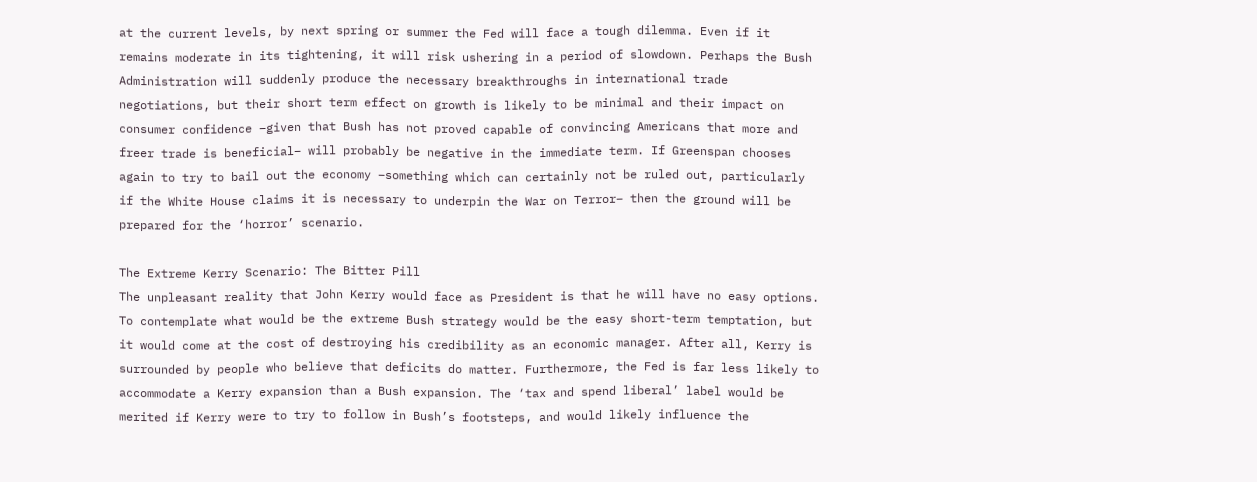at the current levels, by next spring or summer the Fed will face a tough dilemma. Even if it remains moderate in its tightening, it will risk ushering in a period of slowdown. Perhaps the Bush Administration will suddenly produce the necessary breakthroughs in international trade negotiations, but their short term effect on growth is likely to be minimal and their impact on consumer confidence –given that Bush has not proved capable of convincing Americans that more and freer trade is beneficial– will probably be negative in the immediate term. If Greenspan chooses again to try to bail out the economy –something which can certainly not be ruled out, particularly if the White House claims it is necessary to underpin the War on Terror– then the ground will be prepared for the ‘horror’ scenario.

The Extreme Kerry Scenario: The Bitter Pill
The unpleasant reality that John Kerry would face as President is that he will have no easy options. To contemplate what would be the extreme Bush strategy would be the easy short-term temptation, but it would come at the cost of destroying his credibility as an economic manager. After all, Kerry is surrounded by people who believe that deficits do matter. Furthermore, the Fed is far less likely to accommodate a Kerry expansion than a Bush expansion. The ‘tax and spend liberal’ label would be merited if Kerry were to try to follow in Bush’s footsteps, and would likely influence the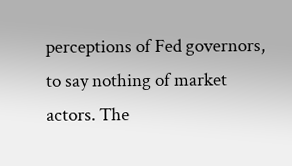perceptions of Fed governors, to say nothing of market actors. The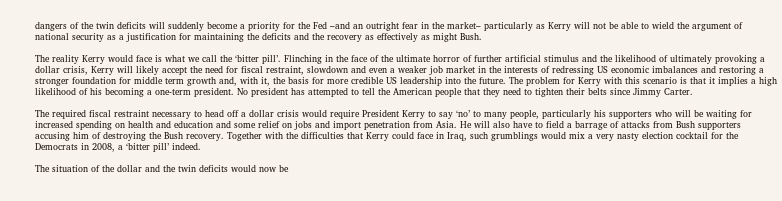dangers of the twin deficits will suddenly become a priority for the Fed –and an outright fear in the market– particularly as Kerry will not be able to wield the argument of national security as a justification for maintaining the deficits and the recovery as effectively as might Bush.

The reality Kerry would face is what we call the ‘bitter pill’. Flinching in the face of the ultimate horror of further artificial stimulus and the likelihood of ultimately provoking a dollar crisis, Kerry will likely accept the need for fiscal restraint, slowdown and even a weaker job market in the interests of redressing US economic imbalances and restoring a stronger foundation for middle term growth and, with it, the basis for more credible US leadership into the future. The problem for Kerry with this scenario is that it implies a high likelihood of his becoming a one-term president. No president has attempted to tell the American people that they need to tighten their belts since Jimmy Carter.

The required fiscal restraint necessary to head off a dollar crisis would require President Kerry to say ‘no’ to many people, particularly his supporters who will be waiting for increased spending on health and education and some relief on jobs and import penetration from Asia. He will also have to field a barrage of attacks from Bush supporters accusing him of destroying the Bush recovery. Together with the difficulties that Kerry could face in Iraq, such grumblings would mix a very nasty election cocktail for the Democrats in 2008, a ‘bitter pill’ indeed.

The situation of the dollar and the twin deficits would now be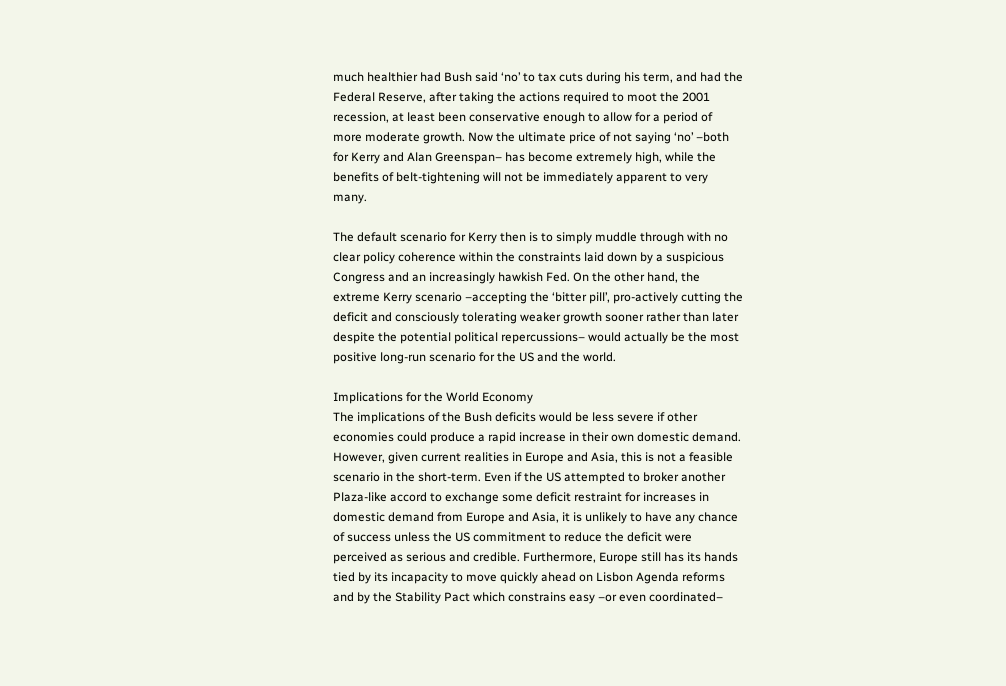much healthier had Bush said ‘no’ to tax cuts during his term, and had the Federal Reserve, after taking the actions required to moot the 2001 recession, at least been conservative enough to allow for a period of more moderate growth. Now the ultimate price of not saying ‘no’ –both for Kerry and Alan Greenspan– has become extremely high, while the benefits of belt-tightening will not be immediately apparent to very many.

The default scenario for Kerry then is to simply muddle through with no clear policy coherence within the constraints laid down by a suspicious Congress and an increasingly hawkish Fed. On the other hand, the extreme Kerry scenario –accepting the ‘bitter pill’, pro-actively cutting the deficit and consciously tolerating weaker growth sooner rather than later despite the potential political repercussions– would actually be the most positive long-run scenario for the US and the world.

Implications for the World Economy
The implications of the Bush deficits would be less severe if other economies could produce a rapid increase in their own domestic demand. However, given current realities in Europe and Asia, this is not a feasible scenario in the short-term. Even if the US attempted to broker another Plaza-like accord to exchange some deficit restraint for increases in domestic demand from Europe and Asia, it is unlikely to have any chance of success unless the US commitment to reduce the deficit were perceived as serious and credible. Furthermore, Europe still has its hands tied by its incapacity to move quickly ahead on Lisbon Agenda reforms and by the Stability Pact which constrains easy –or even coordinated–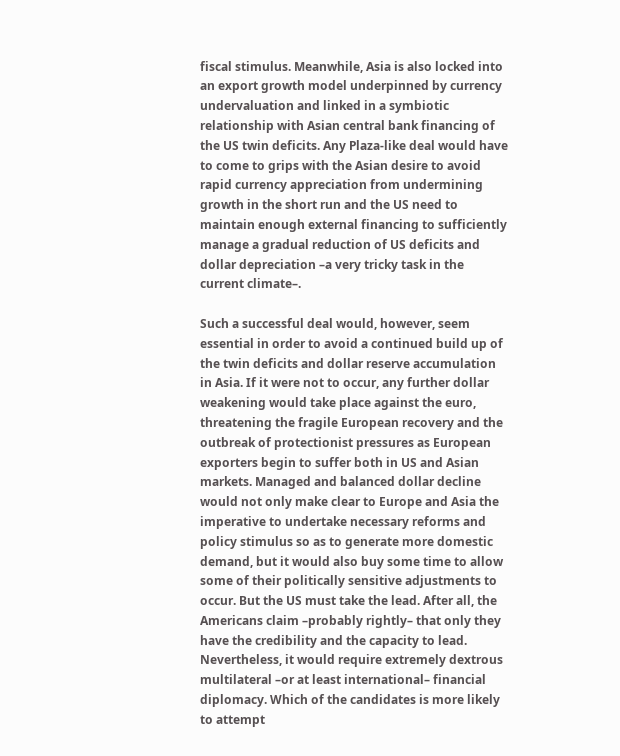fiscal stimulus. Meanwhile, Asia is also locked into an export growth model underpinned by currency undervaluation and linked in a symbiotic relationship with Asian central bank financing of the US twin deficits. Any Plaza-like deal would have to come to grips with the Asian desire to avoid rapid currency appreciation from undermining growth in the short run and the US need to maintain enough external financing to sufficiently manage a gradual reduction of US deficits and dollar depreciation –a very tricky task in the current climate–.

Such a successful deal would, however, seem essential in order to avoid a continued build up of the twin deficits and dollar reserve accumulation in Asia. If it were not to occur, any further dollar weakening would take place against the euro, threatening the fragile European recovery and the outbreak of protectionist pressures as European exporters begin to suffer both in US and Asian markets. Managed and balanced dollar decline would not only make clear to Europe and Asia the imperative to undertake necessary reforms and policy stimulus so as to generate more domestic demand, but it would also buy some time to allow some of their politically sensitive adjustments to occur. But the US must take the lead. After all, the Americans claim –probably rightly– that only they have the credibility and the capacity to lead. Nevertheless, it would require extremely dextrous multilateral –or at least international– financial diplomacy. Which of the candidates is more likely to attempt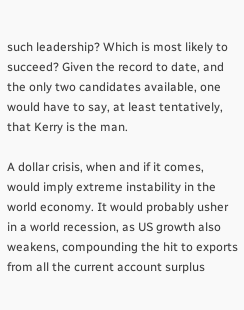such leadership? Which is most likely to succeed? Given the record to date, and the only two candidates available, one would have to say, at least tentatively, that Kerry is the man.

A dollar crisis, when and if it comes, would imply extreme instability in the world economy. It would probably usher in a world recession, as US growth also weakens, compounding the hit to exports from all the current account surplus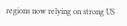regions now relying on strong US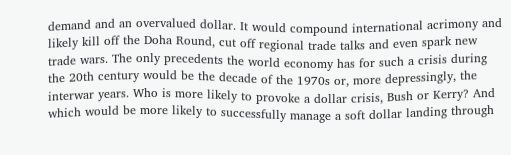demand and an overvalued dollar. It would compound international acrimony and likely kill off the Doha Round, cut off regional trade talks and even spark new trade wars. The only precedents the world economy has for such a crisis during the 20th century would be the decade of the 1970s or, more depressingly, the interwar years. Who is more likely to provoke a dollar crisis, Bush or Kerry? And which would be more likely to successfully manage a soft dollar landing through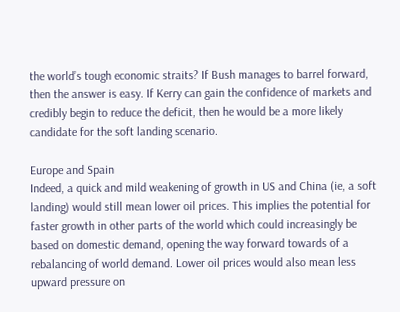the world’s tough economic straits? If Bush manages to barrel forward, then the answer is easy. If Kerry can gain the confidence of markets and credibly begin to reduce the deficit, then he would be a more likely candidate for the soft landing scenario.

Europe and Spain
Indeed, a quick and mild weakening of growth in US and China (ie, a soft landing) would still mean lower oil prices. This implies the potential for faster growth in other parts of the world which could increasingly be based on domestic demand, opening the way forward towards of a rebalancing of world demand. Lower oil prices would also mean less upward pressure on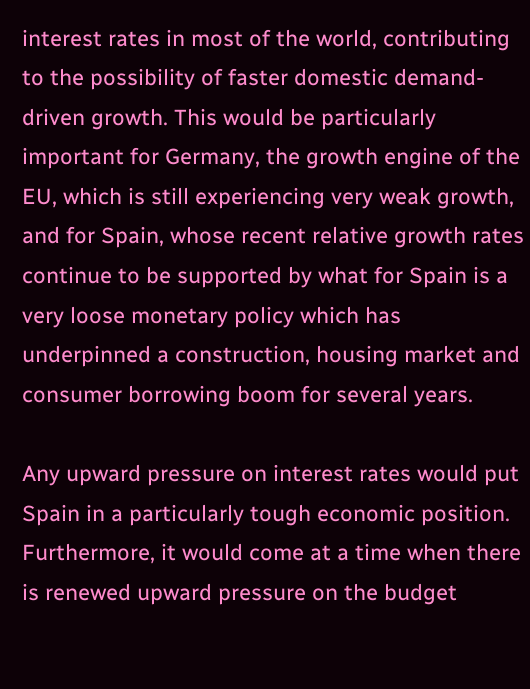interest rates in most of the world, contributing to the possibility of faster domestic demand-driven growth. This would be particularly important for Germany, the growth engine of the EU, which is still experiencing very weak growth, and for Spain, whose recent relative growth rates continue to be supported by what for Spain is a very loose monetary policy which has underpinned a construction, housing market and consumer borrowing boom for several years.

Any upward pressure on interest rates would put Spain in a particularly tough economic position. Furthermore, it would come at a time when there is renewed upward pressure on the budget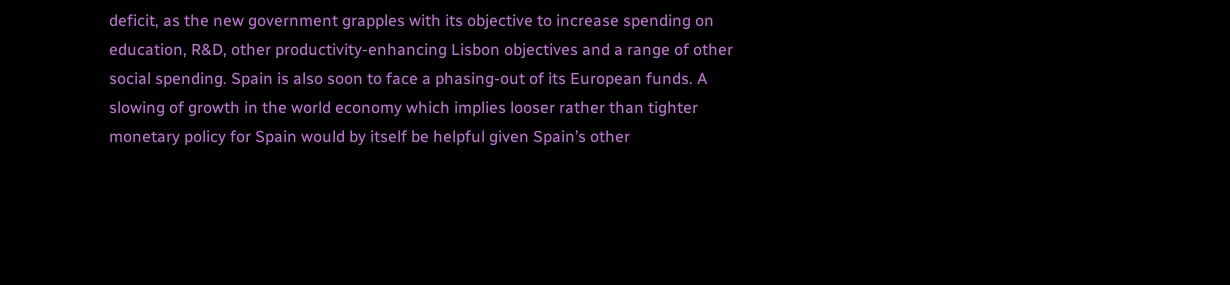deficit, as the new government grapples with its objective to increase spending on education, R&D, other productivity-enhancing Lisbon objectives and a range of other social spending. Spain is also soon to face a phasing-out of its European funds. A slowing of growth in the world economy which implies looser rather than tighter monetary policy for Spain would by itself be helpful given Spain’s other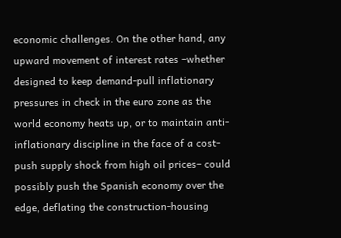economic challenges. On the other hand, any upward movement of interest rates –whether designed to keep demand-pull inflationary pressures in check in the euro zone as the world economy heats up, or to maintain anti-inflationary discipline in the face of a cost-push supply shock from high oil prices– could possibly push the Spanish economy over the edge, deflating the construction-housing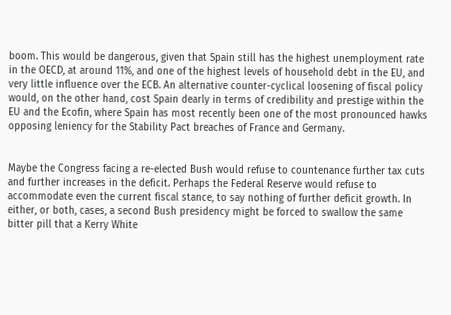boom. This would be dangerous, given that Spain still has the highest unemployment rate in the OECD, at around 11%, and one of the highest levels of household debt in the EU, and very little influence over the ECB. An alternative counter-cyclical loosening of fiscal policy would, on the other hand, cost Spain dearly in terms of credibility and prestige within the EU and the Ecofin, where Spain has most recently been one of the most pronounced hawks opposing leniency for the Stability Pact breaches of France and Germany.


Maybe the Congress facing a re-elected Bush would refuse to countenance further tax cuts and further increases in the deficit. Perhaps the Federal Reserve would refuse to accommodate even the current fiscal stance, to say nothing of further deficit growth. In either, or both, cases, a second Bush presidency might be forced to swallow the same bitter pill that a Kerry White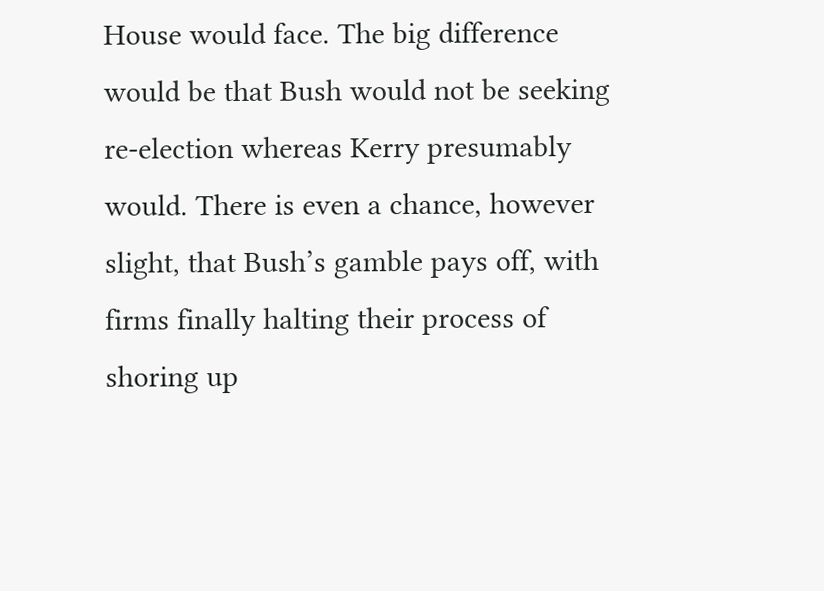House would face. The big difference would be that Bush would not be seeking re-election whereas Kerry presumably would. There is even a chance, however slight, that Bush’s gamble pays off, with firms finally halting their process of shoring up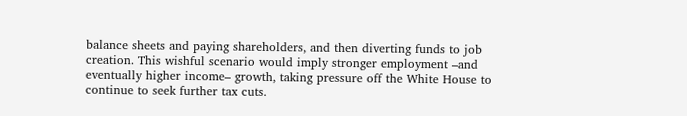balance sheets and paying shareholders, and then diverting funds to job creation. This wishful scenario would imply stronger employment –and eventually higher income– growth, taking pressure off the White House to continue to seek further tax cuts.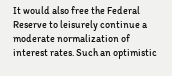It would also free the Federal Reserve to leisurely continue a moderate normalization of interest rates. Such an optimistic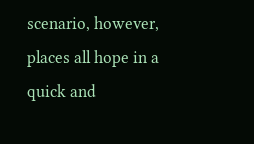scenario, however, places all hope in a quick and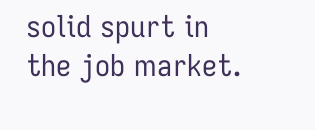solid spurt in the job market.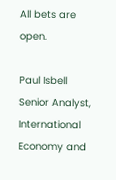All bets are open.

Paul Isbell
Senior Analyst, International Economy and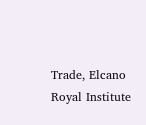Trade, Elcano Royal Institute